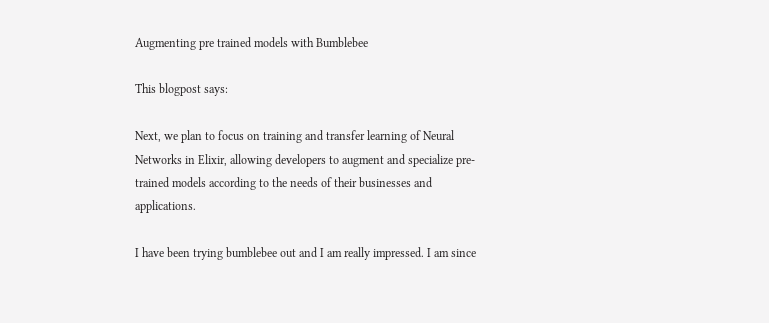Augmenting pre trained models with Bumblebee

This blogpost says:

Next, we plan to focus on training and transfer learning of Neural Networks in Elixir, allowing developers to augment and specialize pre-trained models according to the needs of their businesses and applications.

I have been trying bumblebee out and I am really impressed. I am since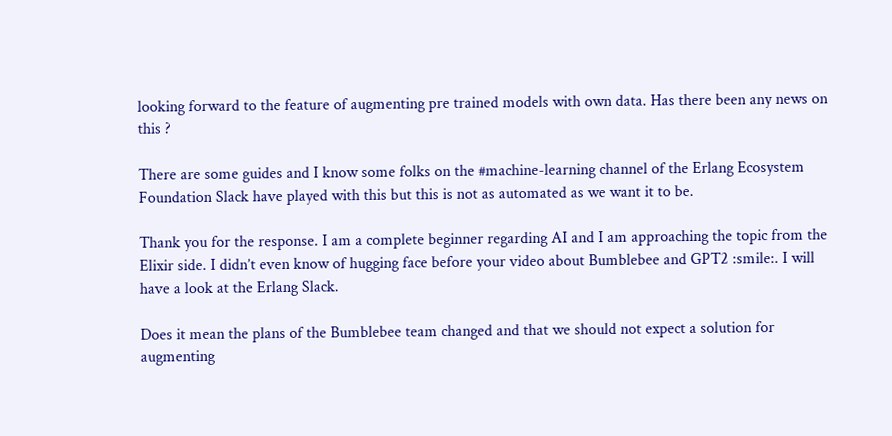looking forward to the feature of augmenting pre trained models with own data. Has there been any news on this ?

There are some guides and I know some folks on the #machine-learning channel of the Erlang Ecosystem Foundation Slack have played with this but this is not as automated as we want it to be.

Thank you for the response. I am a complete beginner regarding AI and I am approaching the topic from the Elixir side. I didn’t even know of hugging face before your video about Bumblebee and GPT2 :smile:. I will have a look at the Erlang Slack.

Does it mean the plans of the Bumblebee team changed and that we should not expect a solution for augmenting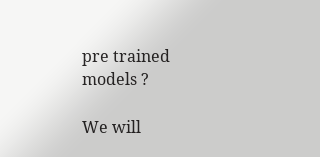pre trained models ?

We will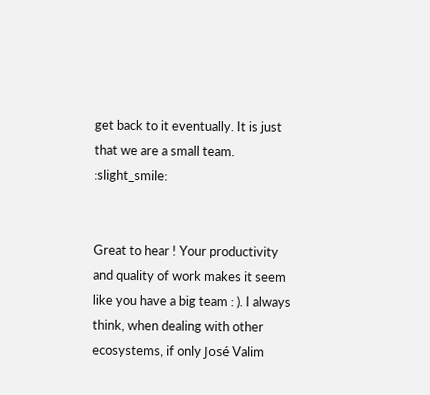get back to it eventually. It is just that we are a small team. :slight_smile:


Great to hear ! Your productivity and quality of work makes it seem like you have a big team : ). I always think, when dealing with other ecosystems, if only José Valim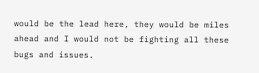would be the lead here, they would be miles ahead and I would not be fighting all these bugs and issues.